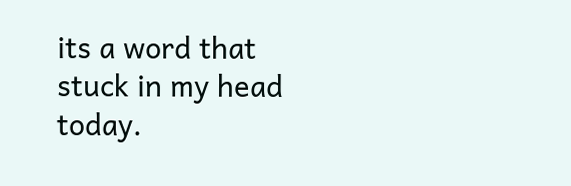its a word that stuck in my head today.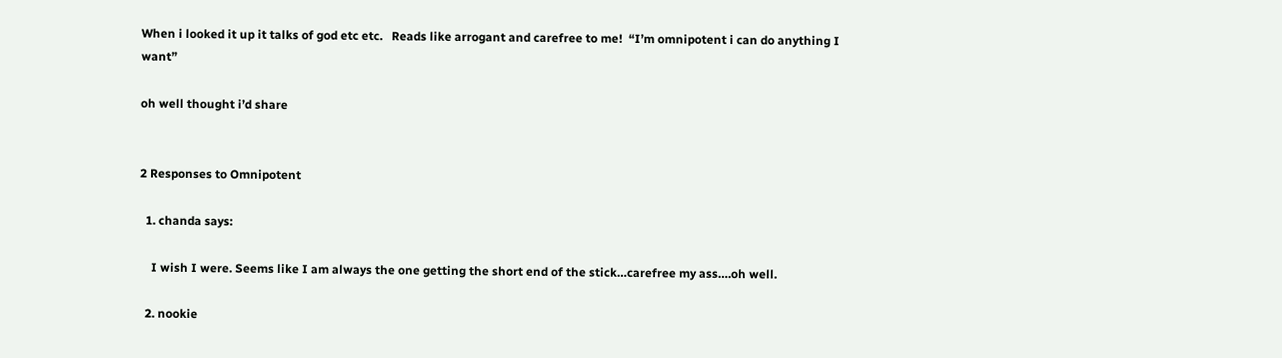When i looked it up it talks of god etc etc.   Reads like arrogant and carefree to me!  “I’m omnipotent i can do anything I want”

oh well thought i’d share


2 Responses to Omnipotent

  1. chanda says:

    I wish I were. Seems like I am always the one getting the short end of the stick…carefree my ass….oh well.

  2. nookie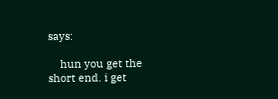says:

    hun you get the short end. i get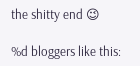the shitty end 😉

%d bloggers like this: